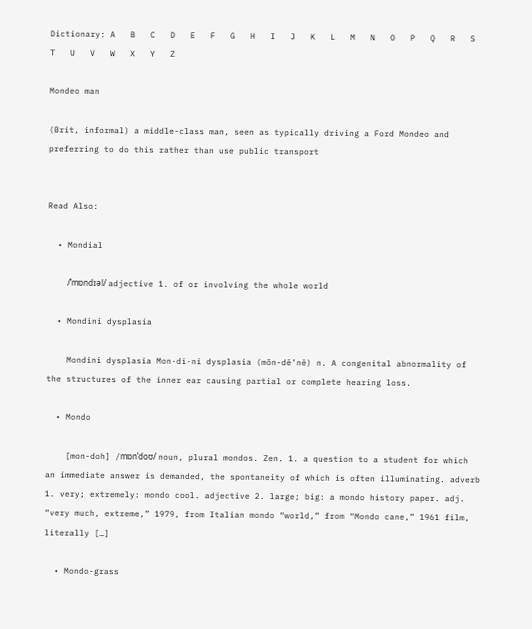Dictionary: A   B   C   D   E   F   G   H   I   J   K   L   M   N   O   P   Q   R   S   T   U   V   W   X   Y   Z

Mondeo man

(Brit, informal) a middle-class man, seen as typically driving a Ford Mondeo and preferring to do this rather than use public transport


Read Also:

  • Mondial

    /ˈmɒndɪəl/ adjective 1. of or involving the whole world

  • Mondini dysplasia

    Mondini dysplasia Mon·di·ni dysplasia (mŏn-dē’nē) n. A congenital abnormality of the structures of the inner ear causing partial or complete hearing loss.

  • Mondo

    [mon-doh] /mɒnˈdoʊ/ noun, plural mondos. Zen. 1. a question to a student for which an immediate answer is demanded, the spontaneity of which is often illuminating. adverb 1. very; extremely: mondo cool. adjective 2. large; big: a mondo history paper. adj. “very much, extreme,” 1979, from Italian mondo “world,” from “Mondo cane,” 1961 film, literally […]

  • Mondo-grass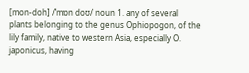[mon-doh] /ˈmɒn doʊ/ noun 1. any of several plants belonging to the genus Ophiopogon, of the lily family, native to western Asia, especially O. japonicus, having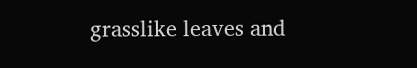grasslike leaves and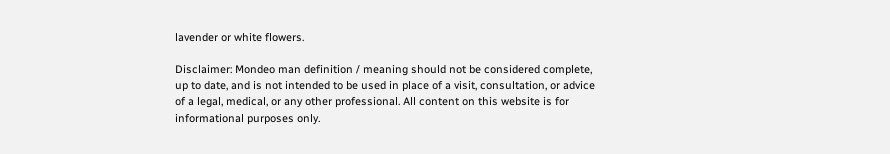lavender or white flowers.

Disclaimer: Mondeo man definition / meaning should not be considered complete, up to date, and is not intended to be used in place of a visit, consultation, or advice of a legal, medical, or any other professional. All content on this website is for informational purposes only.